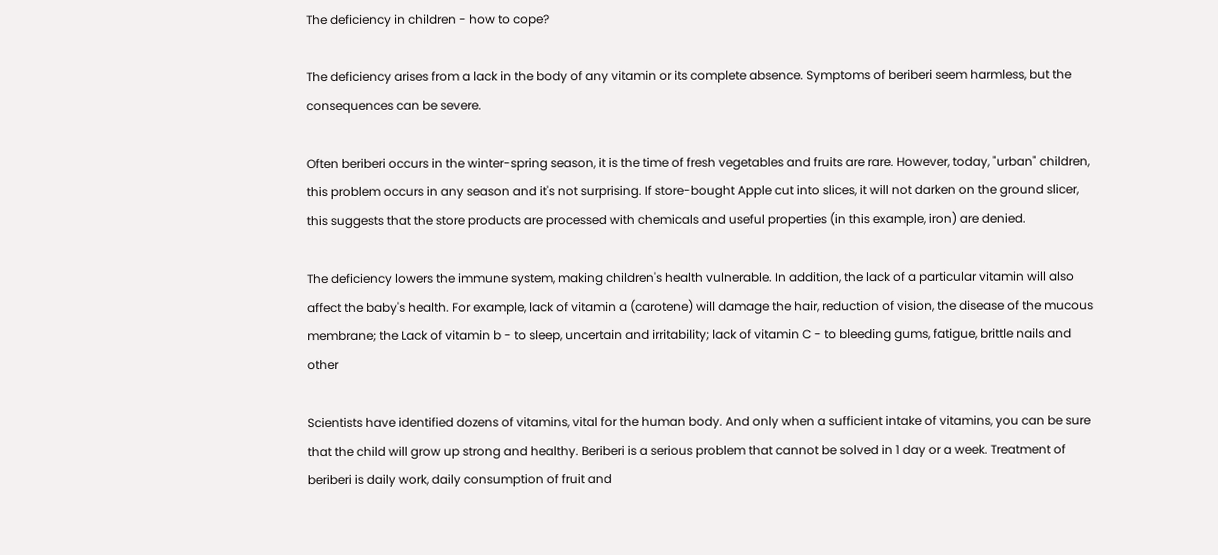The deficiency in children - how to cope?

The deficiency arises from a lack in the body of any vitamin or its complete absence. Symptoms of beriberi seem harmless, but the consequences can be severe.

Often beriberi occurs in the winter-spring season, it is the time of fresh vegetables and fruits are rare. However, today, "urban" children, this problem occurs in any season and it's not surprising. If store-bought Apple cut into slices, it will not darken on the ground slicer, this suggests that the store products are processed with chemicals and useful properties (in this example, iron) are denied.

The deficiency lowers the immune system, making children's health vulnerable. In addition, the lack of a particular vitamin will also affect the baby's health. For example, lack of vitamin a (carotene) will damage the hair, reduction of vision, the disease of the mucous membrane; the Lack of vitamin b - to sleep, uncertain and irritability; lack of vitamin C - to bleeding gums, fatigue, brittle nails and other

Scientists have identified dozens of vitamins, vital for the human body. And only when a sufficient intake of vitamins, you can be sure that the child will grow up strong and healthy. Beriberi is a serious problem that cannot be solved in 1 day or a week. Treatment of beriberi is daily work, daily consumption of fruit and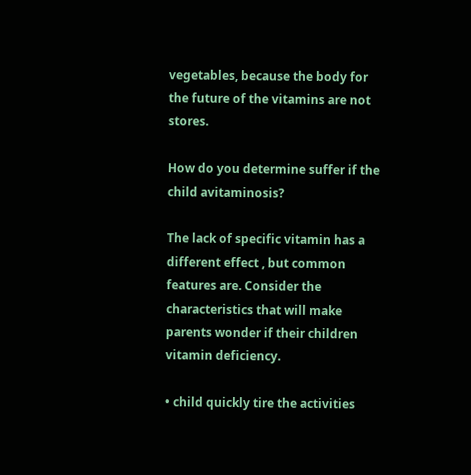vegetables, because the body for the future of the vitamins are not stores.

How do you determine suffer if the child avitaminosis?

The lack of specific vitamin has a different effect , but common features are. Consider the characteristics that will make parents wonder if their children vitamin deficiency.

• child quickly tire the activities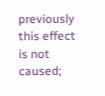previously this effect is not caused;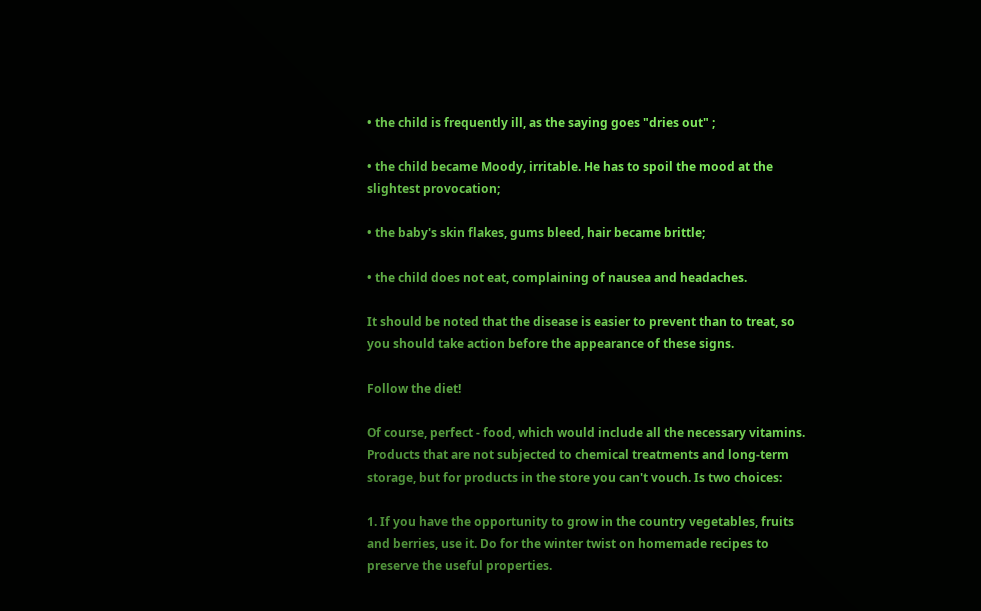• the child is frequently ill, as the saying goes "dries out" ;

• the child became Moody, irritable. He has to spoil the mood at the slightest provocation;

• the baby's skin flakes, gums bleed, hair became brittle;

• the child does not eat, complaining of nausea and headaches.

It should be noted that the disease is easier to prevent than to treat, so you should take action before the appearance of these signs.

Follow the diet!

Of course, perfect - food, which would include all the necessary vitamins. Products that are not subjected to chemical treatments and long-term storage, but for products in the store you can't vouch. Is two choices:

1. If you have the opportunity to grow in the country vegetables, fruits and berries, use it. Do for the winter twist on homemade recipes to preserve the useful properties.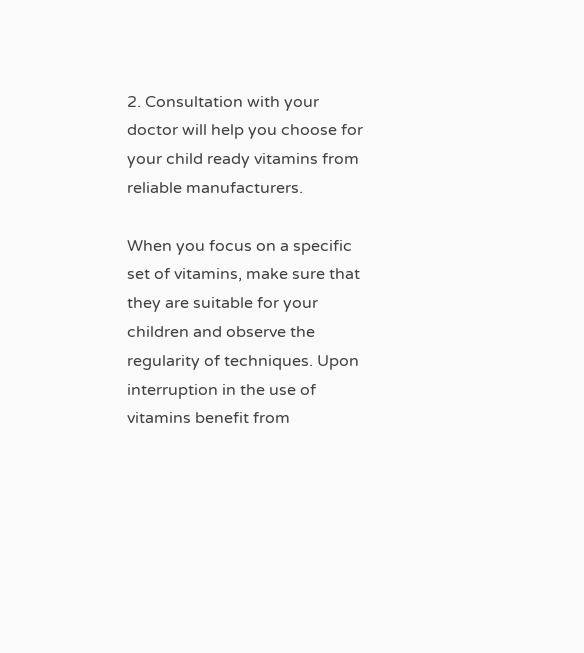2. Consultation with your doctor will help you choose for your child ready vitamins from reliable manufacturers.

When you focus on a specific set of vitamins, make sure that they are suitable for your children and observe the regularity of techniques. Upon interruption in the use of vitamins benefit from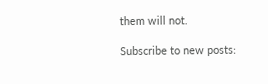them will not.

Subscribe to new posts: